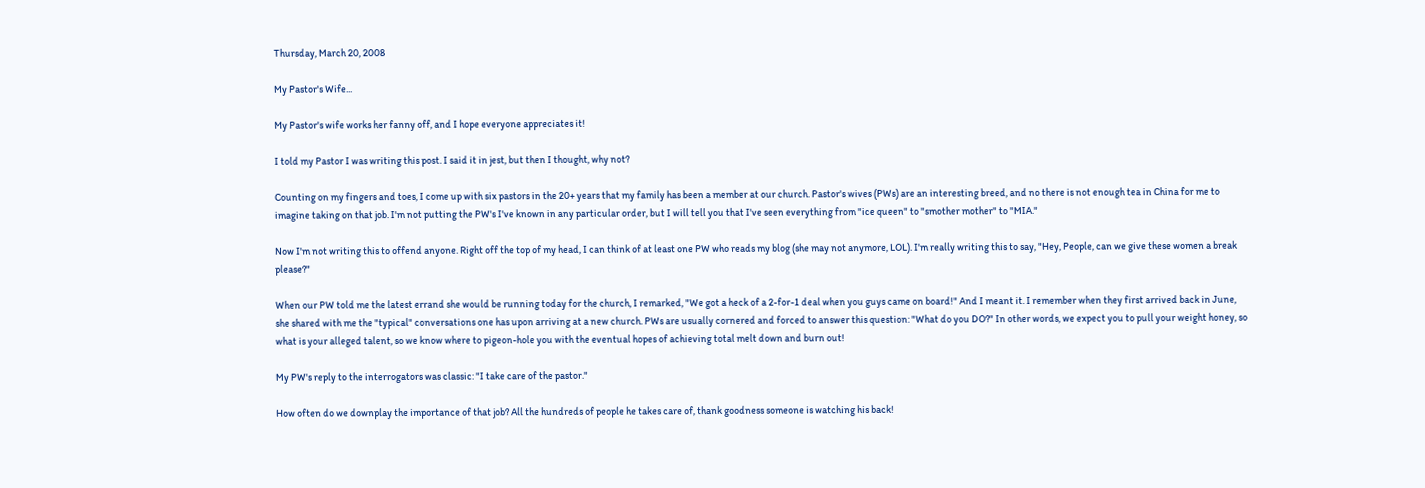Thursday, March 20, 2008

My Pastor's Wife...

My Pastor's wife works her fanny off, and I hope everyone appreciates it!

I told my Pastor I was writing this post. I said it in jest, but then I thought, why not?

Counting on my fingers and toes, I come up with six pastors in the 20+ years that my family has been a member at our church. Pastor's wives (PWs) are an interesting breed, and no there is not enough tea in China for me to imagine taking on that job. I'm not putting the PW's I've known in any particular order, but I will tell you that I've seen everything from "ice queen" to "smother mother" to "MIA."

Now I'm not writing this to offend anyone. Right off the top of my head, I can think of at least one PW who reads my blog (she may not anymore, LOL). I'm really writing this to say, "Hey, People, can we give these women a break please?"

When our PW told me the latest errand she would be running today for the church, I remarked, "We got a heck of a 2-for-1 deal when you guys came on board!" And I meant it. I remember when they first arrived back in June, she shared with me the "typical" conversations one has upon arriving at a new church. PWs are usually cornered and forced to answer this question: "What do you DO?" In other words, we expect you to pull your weight honey, so what is your alleged talent, so we know where to pigeon-hole you with the eventual hopes of achieving total melt down and burn out!

My PW's reply to the interrogators was classic: "I take care of the pastor."

How often do we downplay the importance of that job? All the hundreds of people he takes care of, thank goodness someone is watching his back!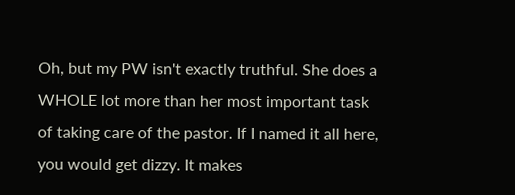Oh, but my PW isn't exactly truthful. She does a WHOLE lot more than her most important task of taking care of the pastor. If I named it all here, you would get dizzy. It makes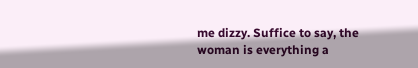me dizzy. Suffice to say, the woman is everything a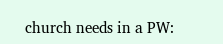church needs in a PW: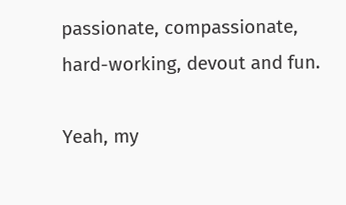passionate, compassionate, hard-working, devout and fun.

Yeah, my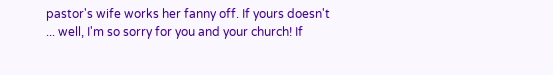pastor's wife works her fanny off. If yours doesn't ... well, I'm so sorry for you and your church! If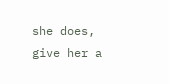she does, give her a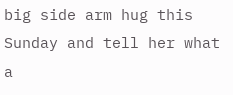big side arm hug this Sunday and tell her what a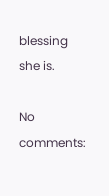blessing she is.

No comments: